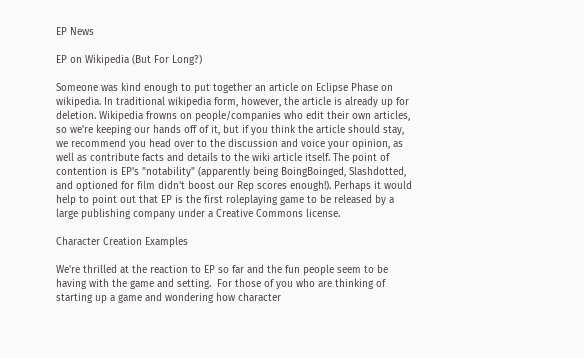EP News

EP on Wikipedia (But For Long?)

Someone was kind enough to put together an article on Eclipse Phase on wikipedia. In traditional wikipedia form, however, the article is already up for deletion. Wikipedia frowns on people/companies who edit their own articles, so we're keeping our hands off of it, but if you think the article should stay, we recommend you head over to the discussion and voice your opinion, as well as contribute facts and details to the wiki article itself. The point of contention is EP's "notability" (apparently being BoingBoinged, Slashdotted, and optioned for film didn't boost our Rep scores enough!). Perhaps it would help to point out that EP is the first roleplaying game to be released by a large publishing company under a Creative Commons license.

Character Creation Examples

We're thrilled at the reaction to EP so far and the fun people seem to be having with the game and setting.  For those of you who are thinking of starting up a game and wondering how character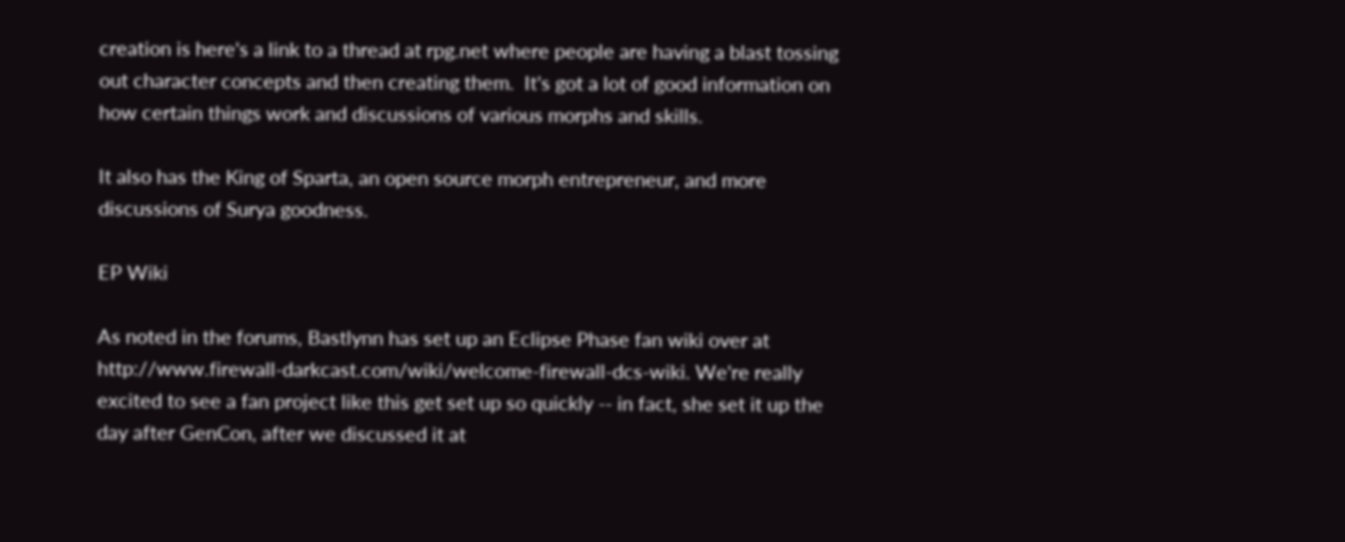creation is here's a link to a thread at rpg.net where people are having a blast tossing out character concepts and then creating them.  It's got a lot of good information on how certain things work and discussions of various morphs and skills.

It also has the King of Sparta, an open source morph entrepreneur, and more discussions of Surya goodness.

EP Wiki

As noted in the forums, Bastlynn has set up an Eclipse Phase fan wiki over at http://www.firewall-darkcast.com/wiki/welcome-firewall-dcs-wiki. We're really excited to see a fan project like this get set up so quickly -- in fact, she set it up the day after GenCon, after we discussed it at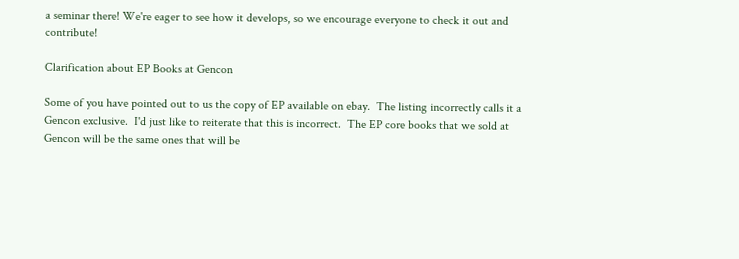a seminar there! We're eager to see how it develops, so we encourage everyone to check it out and contribute!

Clarification about EP Books at Gencon

Some of you have pointed out to us the copy of EP available on ebay.  The listing incorrectly calls it a Gencon exclusive.  I'd just like to reiterate that this is incorrect.  The EP core books that we sold at Gencon will be the same ones that will be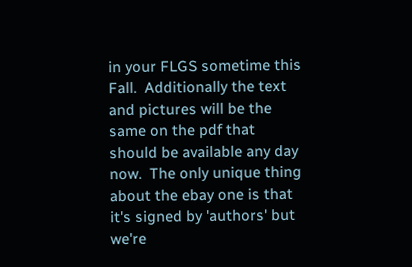in your FLGS sometime this Fall.  Additionally the text and pictures will be the same on the pdf that should be available any day now.  The only unique thing about the ebay one is that it's signed by 'authors' but we're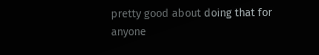pretty good about doing that for anyone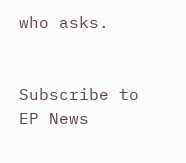who asks.


Subscribe to EP News